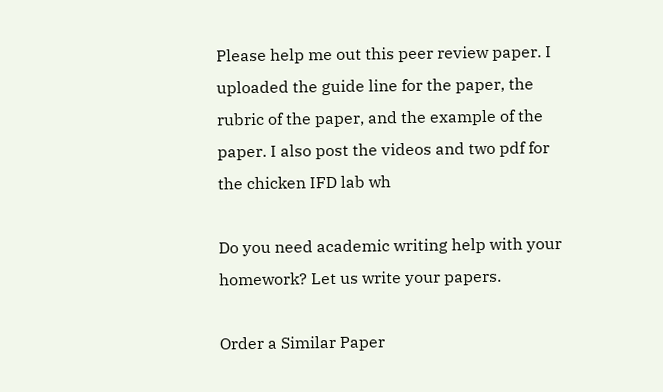Please help me out this peer review paper. I uploaded the guide line for the paper, the rubric of the paper, and the example of the paper. I also post the videos and two pdf for the chicken IFD lab wh

Do you need academic writing help with your homework? Let us write your papers.

Order a Similar Paper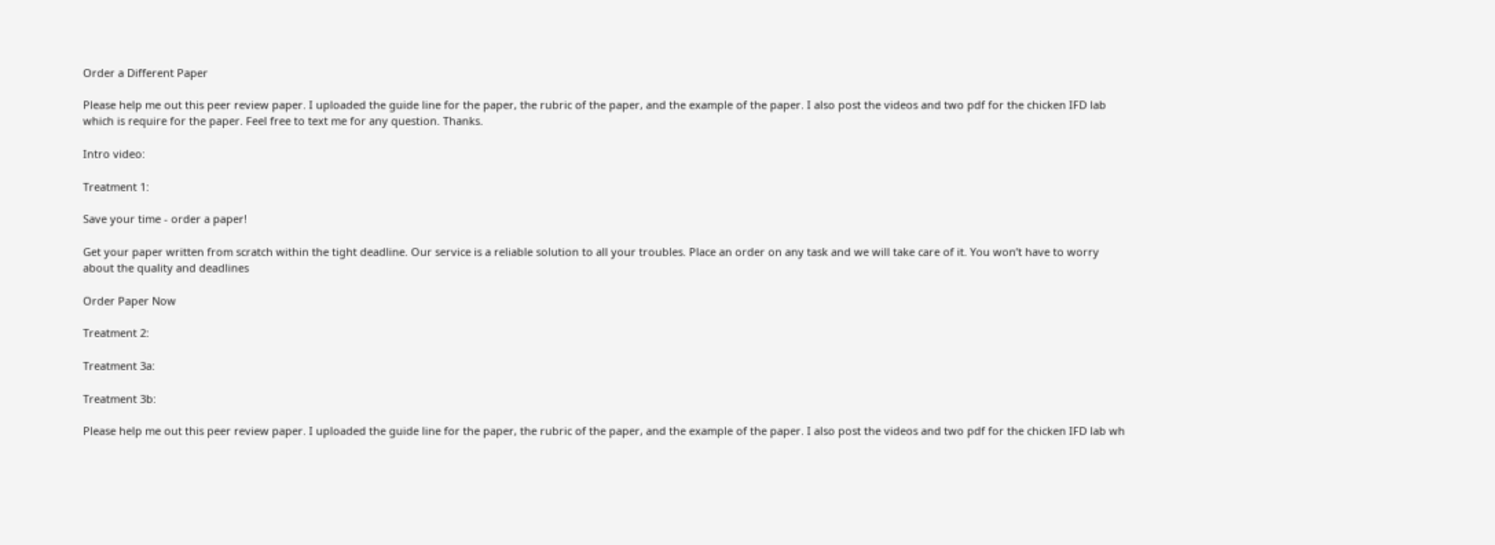Order a Different Paper

Please help me out this peer review paper. I uploaded the guide line for the paper, the rubric of the paper, and the example of the paper. I also post the videos and two pdf for the chicken IFD lab which is require for the paper. Feel free to text me for any question. Thanks.

Intro video:

Treatment 1:

Save your time - order a paper!

Get your paper written from scratch within the tight deadline. Our service is a reliable solution to all your troubles. Place an order on any task and we will take care of it. You won’t have to worry about the quality and deadlines

Order Paper Now

Treatment 2:

Treatment 3a:

Treatment 3b:

Please help me out this peer review paper. I uploaded the guide line for the paper, the rubric of the paper, and the example of the paper. I also post the videos and two pdf for the chicken IFD lab wh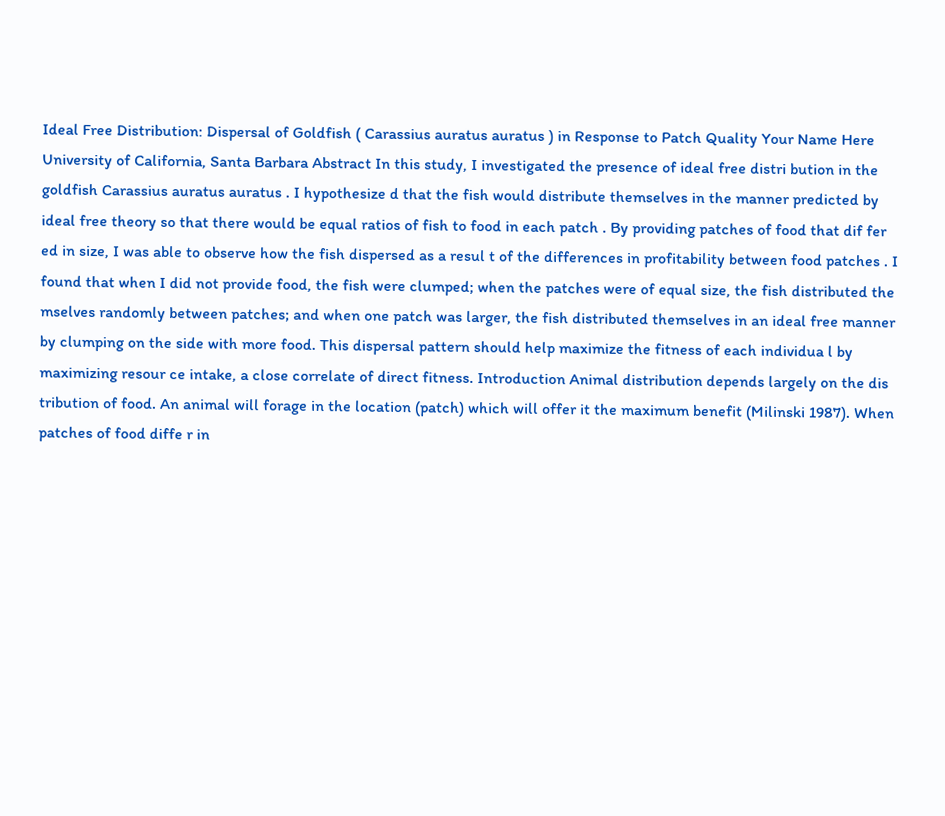Ideal Free Distribution: Dispersal of Goldfish ( Carassius auratus auratus ) in Response to Patch Quality Your Name Here University of California, Santa Barbara Abstract In this study, I investigated the presence of ideal free distri bution in the goldfish Carassius auratus auratus . I hypothesize d that the fish would distribute themselves in the manner predicted by ideal free theory so that there would be equal ratios of fish to food in each patch . By providing patches of food that dif fer ed in size, I was able to observe how the fish dispersed as a resul t of the differences in profitability between food patches . I found that when I did not provide food, the fish were clumped; when the patches were of equal size, the fish distributed the mselves randomly between patches; and when one patch was larger, the fish distributed themselves in an ideal free manner by clumping on the side with more food. This dispersal pattern should help maximize the fitness of each individua l by maximizing resour ce intake, a close correlate of direct fitness. Introduction Animal distribution depends largely on the dis tribution of food. An animal will forage in the location (patch) which will offer it the maximum benefit (Milinski 1987). When patches of food diffe r in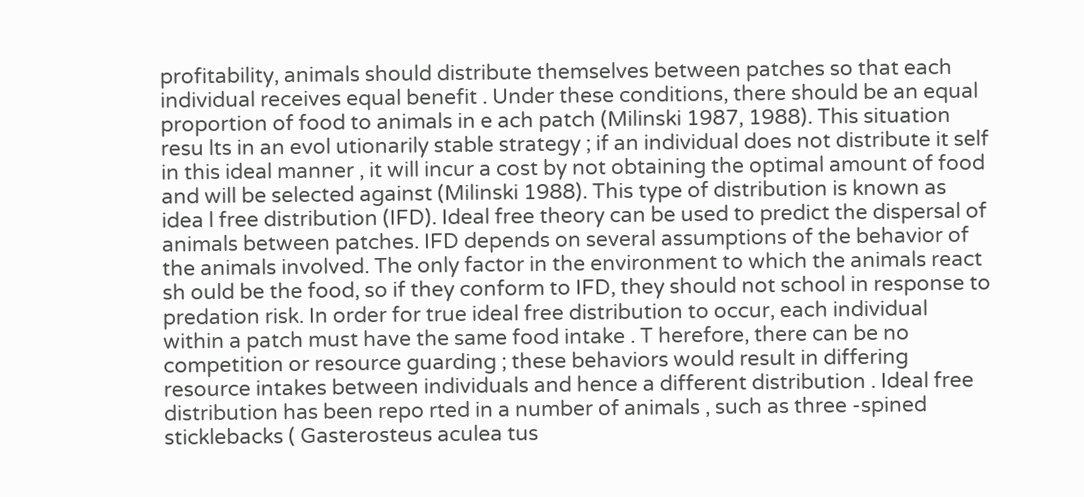profitability, animals should distribute themselves between patches so that each individual receives equal benefit . Under these conditions, there should be an equal proportion of food to animals in e ach patch (Milinski 1987, 1988). This situation resu lts in an evol utionarily stable strategy ; if an individual does not distribute it self in this ideal manner , it will incur a cost by not obtaining the optimal amount of food and will be selected against (Milinski 1988). This type of distribution is known as idea l free distribution (IFD). Ideal free theory can be used to predict the dispersal of animals between patches. IFD depends on several assumptions of the behavior of the animals involved. The only factor in the environment to which the animals react sh ould be the food, so if they conform to IFD, they should not school in response to predation risk. In order for true ideal free distribution to occur, each individual within a patch must have the same food intake . T herefore, there can be no competition or resource guarding ; these behaviors would result in differing resource intakes between individuals and hence a different distribution . Ideal free distribution has been repo rted in a number of animals , such as three -spined sticklebacks ( Gasterosteus aculea tus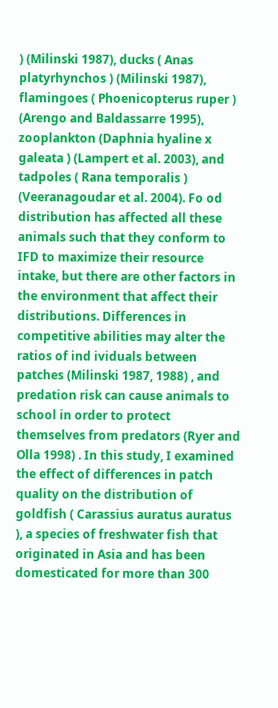) (Milinski 1987), ducks ( Anas platyrhynchos ) (Milinski 1987), flamingoes ( Phoenicopterus ruper ) (Arengo and Baldassarre 1995), zooplankton (Daphnia hyaline x galeata ) (Lampert et al. 2003), and tadpoles ( Rana temporalis ) (Veeranagoudar et al. 2004). Fo od distribution has affected all these animals such that they conform to IFD to maximize their resource intake, but there are other factors in the environment that affect their distributions. Differences in competitive abilities may alter the ratios of ind ividuals between patches (Milinski 1987, 1988) , and predation risk can cause animals to school in order to protect themselves from predators (Ryer and Olla 1998) . In this study, I examined the effect of differences in patch quality on the distribution of goldfish ( Carassius auratus auratus ), a species of freshwater fish that originated in Asia and has been domesticated for more than 300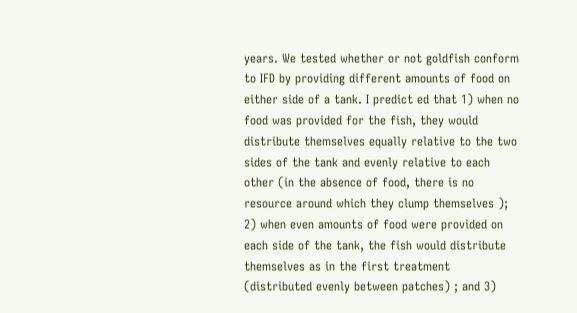years. We tested whether or not goldfish conform to IFD by providing different amounts of food on either side of a tank. I predict ed that 1) when no food was provided for the fish, they would distribute themselves equally relative to the two sides of the tank and evenly relative to each other (in the absence of food, there is no resource around which they clump themselves ); 2) when even amounts of food were provided on each side of the tank, the fish would distribute themselves as in the first treatment (distributed evenly between patches) ; and 3)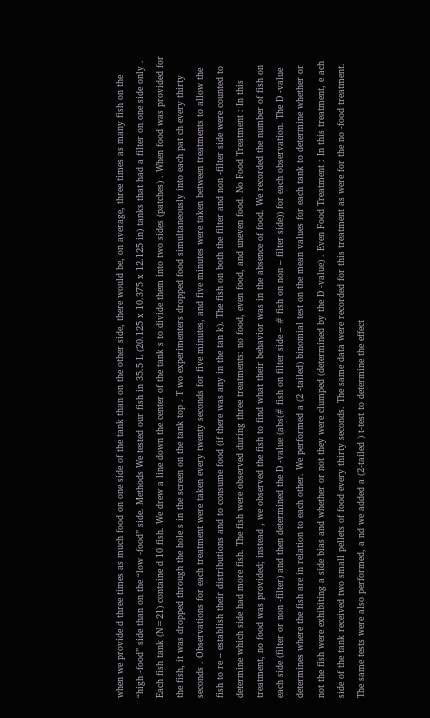when we provide d three times as much food on one side of the tank than on the other side, there would be, on average, three times as many fish on the “high -food” side than on the “low -food” side. Methods We tested our fish in 35.5 L (20.125 x 10.375 x 12.125 in) tanks that had a filter on one side only . Each fish tank (N=21) containe d 10 fish. We drew a line down the center of the tank s to divide them into two sides (patches) . When food was provided for the fish, it was dropped through the hole s in the screen on the tank top . T wo experimenters dropped food simultaneously into each pat ch every thirty seconds . Observations for each treatment were taken every twenty seconds for five minutes, and five minutes were taken between treatments to allow the fish to re – establish their distributions and to consume food (if there was any in the tan k). The fish on both the filter and non -filter side were counted to determine which side had more fish. The fish were observed during three treatments: no food, even food, and uneven food. No Food Treatment : In this treatment, no food was provided; instead , we observed the fish to find what their behavior was in the absence of food. We recorded the number of fish on each side (filter or non -filter) and then determined the D -value (abs(# fish on filter side – # fish on non – filter side)) for each observation. The D -value determines where the fish are in relation to each other. We performed a (2 -tailed) binomial test on the mean values for each tank to determine whether or not the fish were exhibiting a side bias and whether or not they were clumped (determined by the D -value) . Even Food Treatment : In this treatment, e ach side of the tank received two small pellets of food every thirty seconds. The same data were recorded for this treatment as were for the no -food treatment. The same tests were also performed, a nd we added a (2-tailed ) t-test to determine the effect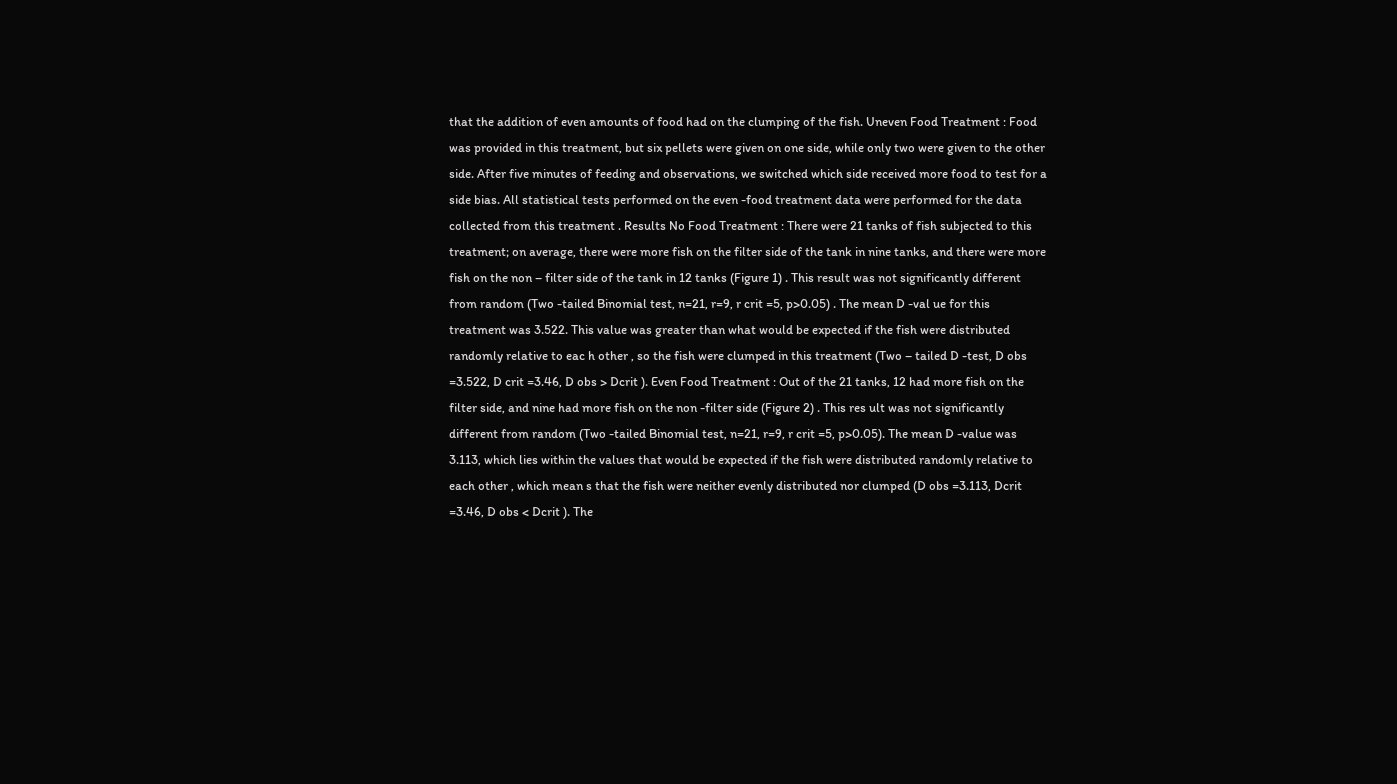that the addition of even amounts of food had on the clumping of the fish. Uneven Food Treatment : Food was provided in this treatment, but six pellets were given on one side, while only two were given to the other side. After five minutes of feeding and observations, we switched which side received more food to test for a side bias. All statistical tests performed on the even -food treatment data were performed for the data collected from this treatment . Results No Food Treatment : There were 21 tanks of fish subjected to this treatment; on average, there were more fish on the filter side of the tank in nine tanks, and there were more fish on the non – filter side of the tank in 12 tanks (Figure 1) . This result was not significantly different from random (Two -tailed Binomial test, n=21, r=9, r crit =5, p>0.05) . The mean D -val ue for this treatment was 3.522. This value was greater than what would be expected if the fish were distributed randomly relative to eac h other , so the fish were clumped in this treatment (Two – tailed D -test, D obs =3.522, D crit =3.46, D obs > Dcrit ). Even Food Treatment : Out of the 21 tanks, 12 had more fish on the filter side, and nine had more fish on the non -filter side (Figure 2) . This res ult was not significantly different from random (Two -tailed Binomial test, n=21, r=9, r crit =5, p>0.05). The mean D -value was 3.113, which lies within the values that would be expected if the fish were distributed randomly relative to each other , which mean s that the fish were neither evenly distributed nor clumped (D obs =3.113, Dcrit =3.46, D obs < Dcrit ). The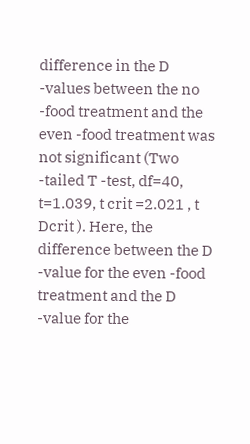difference in the D -values between the no -food treatment and the even -food treatment was not significant (Two -tailed T -test, df=40, t=1.039, t crit =2.021 , t Dcrit ). Here, the difference between the D -value for the even -food treatment and the D -value for the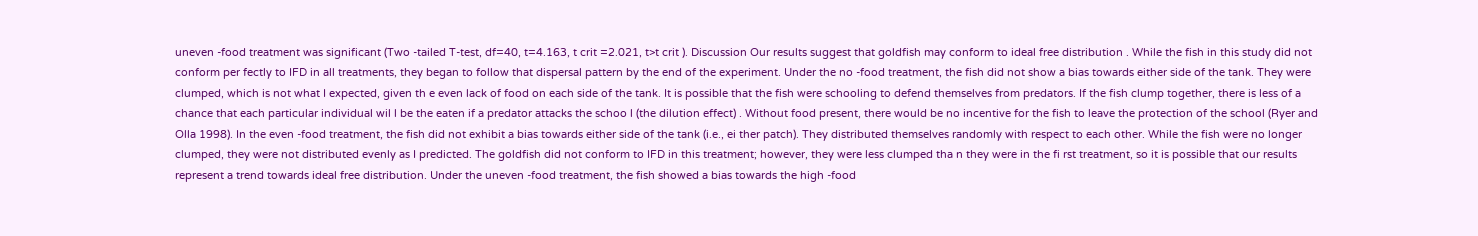uneven -food treatment was significant (Two -tailed T-test, df=40, t=4.163, t crit =2.021, t>t crit ). Discussion Our results suggest that goldfish may conform to ideal free distribution . While the fish in this study did not conform per fectly to IFD in all treatments, they began to follow that dispersal pattern by the end of the experiment. Under the no -food treatment, the fish did not show a bias towards either side of the tank. They were clumped, which is not what I expected, given th e even lack of food on each side of the tank. It is possible that the fish were schooling to defend themselves from predators. If the fish clump together, there is less of a chance that each particular individual wil l be the eaten if a predator attacks the schoo l (the dilution effect) . Without food present, there would be no incentive for the fish to leave the protection of the school (Ryer and Olla 1998). In the even -food treatment, the fish did not exhibit a bias towards either side of the tank (i.e., ei ther patch). They distributed themselves randomly with respect to each other. While the fish were no longer clumped, they were not distributed evenly as I predicted. The goldfish did not conform to IFD in this treatment; however, they were less clumped tha n they were in the fi rst treatment, so it is possible that our results represent a trend towards ideal free distribution. Under the uneven -food treatment, the fish showed a bias towards the high -food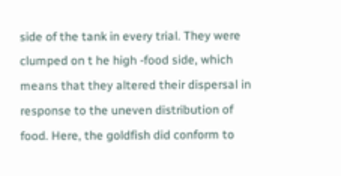side of the tank in every trial. They were clumped on t he high -food side, which means that they altered their dispersal in response to the uneven distribution of food. Here, the goldfish did conform to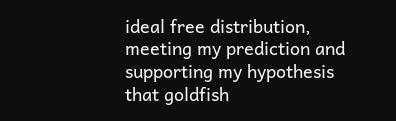ideal free distribution, meeting my prediction and supporting my hypothesis that goldfish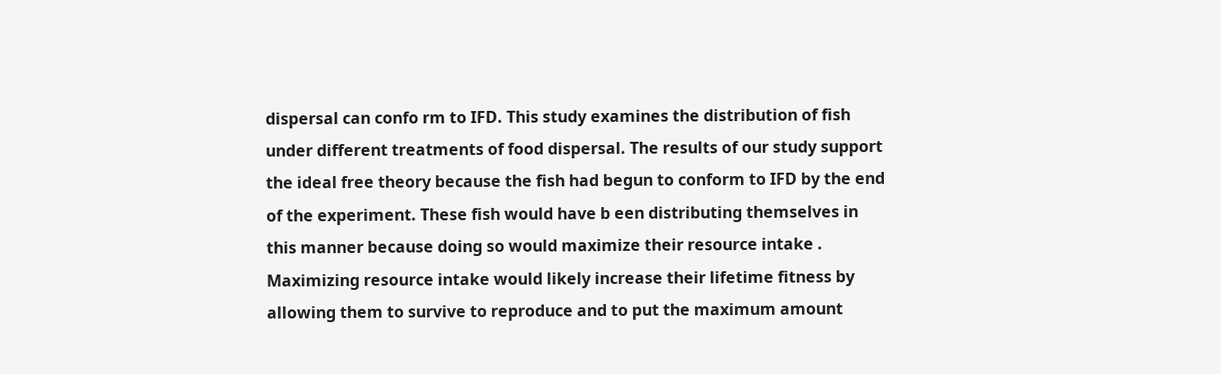dispersal can confo rm to IFD. This study examines the distribution of fish under different treatments of food dispersal. The results of our study support the ideal free theory because the fish had begun to conform to IFD by the end of the experiment. These fish would have b een distributing themselves in this manner because doing so would maximize their resource intake . Maximizing resource intake would likely increase their lifetime fitness by allowing them to survive to reproduce and to put the maximum amount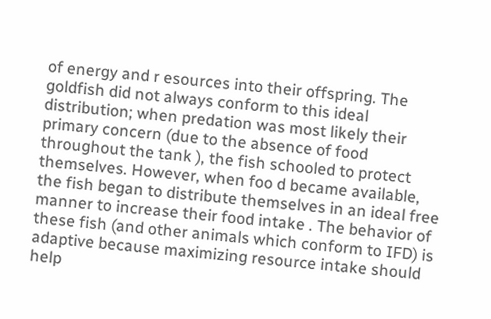of energy and r esources into their offspring. The goldfish did not always conform to this ideal distribution; when predation was most likely their primary concern (due to the absence of food throughout the tank ), the fish schooled to protect themselves. However, when foo d became available, the fish began to distribute themselves in an ideal free manner to increase their food intake . The behavior of these fish (and other animals which conform to IFD) is adaptive because maximizing resource intake should help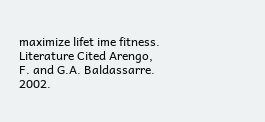maximize lifet ime fitness. Literature Cited Arengo, F. and G.A. Baldassarre. 2002.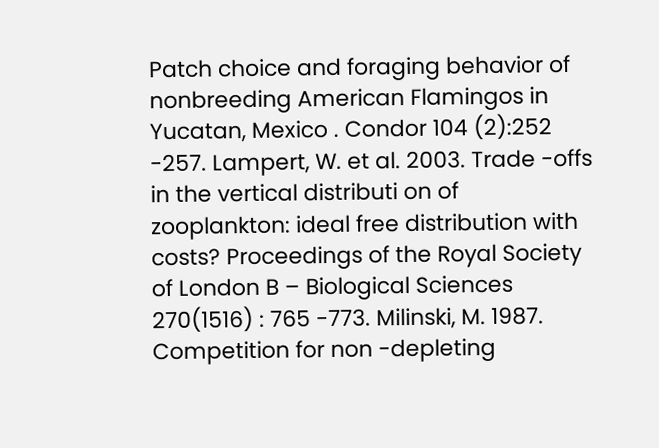Patch choice and foraging behavior of nonbreeding American Flamingos in Yucatan, Mexico . Condor 104 (2):252 -257. Lampert, W. et al. 2003. Trade -offs in the vertical distributi on of zooplankton: ideal free distribution with costs? Proceedings of the Royal Society of London B – Biological Sciences 270(1516) : 765 -773. Milinski, M. 1987. Competition for non -depleting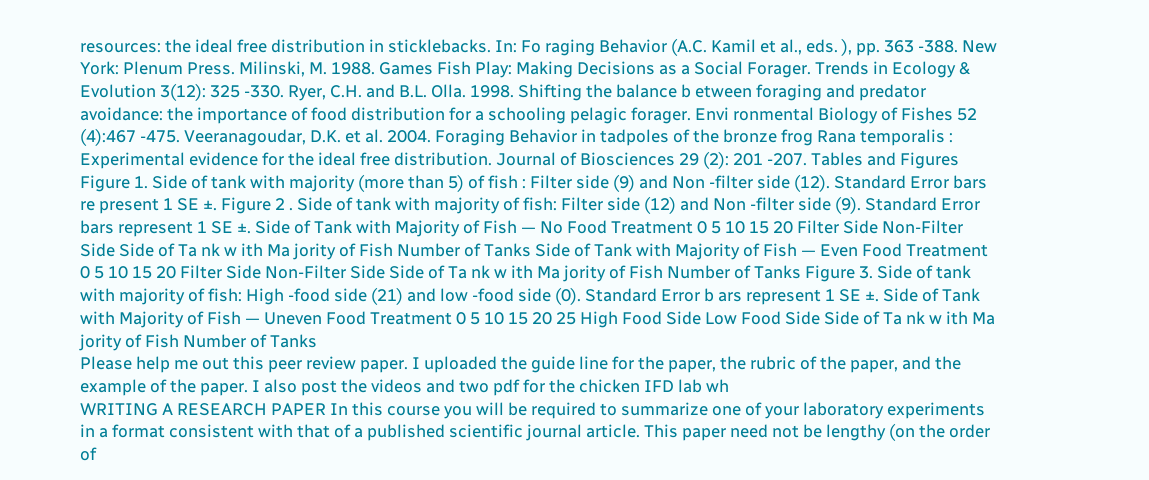resources: the ideal free distribution in sticklebacks. In: Fo raging Behavior (A.C. Kamil et al., eds. ), pp. 363 -388. New York: Plenum Press. Milinski, M. 1988. Games Fish Play: Making Decisions as a Social Forager. Trends in Ecology & Evolution 3(12): 325 -330. Ryer, C.H. and B.L. Olla. 1998. Shifting the balance b etween foraging and predator avoidance: the importance of food distribution for a schooling pelagic forager. Envi ronmental Biology of Fishes 52 (4):467 -475. Veeranagoudar, D.K. et al. 2004. Foraging Behavior in tadpoles of the bronze frog Rana temporalis : Experimental evidence for the ideal free distribution. Journal of Biosciences 29 (2): 201 -207. Tables and Figures Figure 1. Side of tank with majority (more than 5) of fish : Filter side (9) and Non -filter side (12). Standard Error bars re present 1 SE ±. Figure 2 . Side of tank with majority of fish: Filter side (12) and Non -filter side (9). Standard Error bars represent 1 SE ±. Side of Tank with Majority of Fish — No Food Treatment 0 5 10 15 20 Filter Side Non-Filter Side Side of Ta nk w ith Ma jority of Fish Number of Tanks Side of Tank with Majority of Fish — Even Food Treatment 0 5 10 15 20 Filter Side Non-Filter Side Side of Ta nk w ith Ma jority of Fish Number of Tanks Figure 3. Side of tank with majority of fish: High -food side (21) and low -food side (0). Standard Error b ars represent 1 SE ±. Side of Tank with Majority of Fish — Uneven Food Treatment 0 5 10 15 20 25 High Food Side Low Food Side Side of Ta nk w ith Ma jority of Fish Number of Tanks
Please help me out this peer review paper. I uploaded the guide line for the paper, the rubric of the paper, and the example of the paper. I also post the videos and two pdf for the chicken IFD lab wh
WRITING A RESEARCH PAPER In this course you will be required to summarize one of your laboratory experiments in a format consistent with that of a published scientific journal article. This paper need not be lengthy (on the order of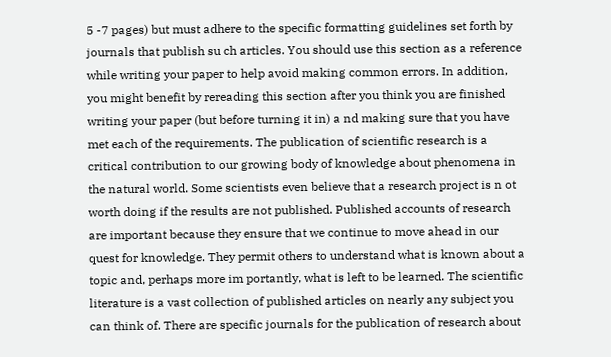5 -7 pages) but must adhere to the specific formatting guidelines set forth by journals that publish su ch articles. You should use this section as a reference while writing your paper to help avoid making common errors. In addition, you might benefit by rereading this section after you think you are finished writing your paper (but before turning it in) a nd making sure that you have met each of the requirements. The publication of scientific research is a critical contribution to our growing body of knowledge about phenomena in the natural world. Some scientists even believe that a research project is n ot worth doing if the results are not published. Published accounts of research are important because they ensure that we continue to move ahead in our quest for knowledge. They permit others to understand what is known about a topic and, perhaps more im portantly, what is left to be learned. The scientific literature is a vast collection of published articles on nearly any subject you can think of. There are specific journals for the publication of research about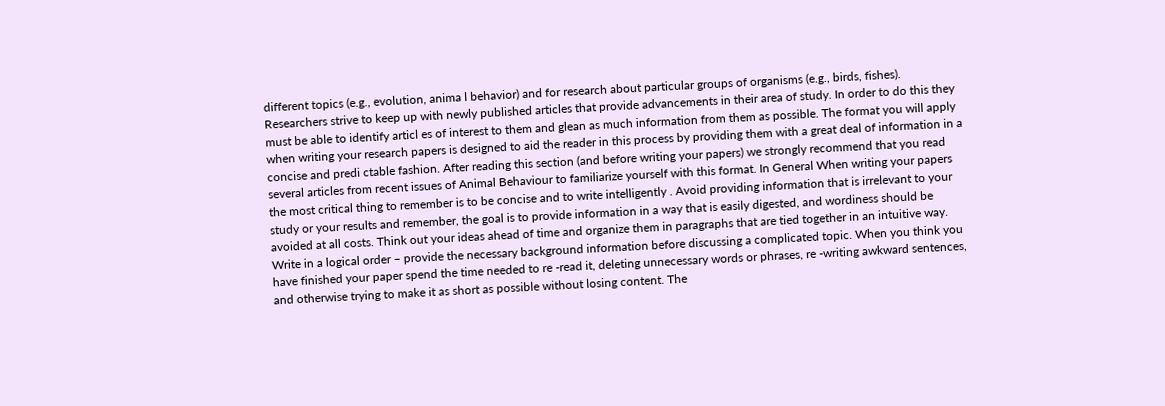different topics (e.g., evolution, anima l behavior) and for research about particular groups of organisms (e.g., birds, fishes). Researchers strive to keep up with newly published articles that provide advancements in their area of study. In order to do this they must be able to identify articl es of interest to them and glean as much information from them as possible. The format you will apply when writing your research papers is designed to aid the reader in this process by providing them with a great deal of information in a concise and predi ctable fashion. After reading this section (and before writing your papers) we strongly recommend that you read several articles from recent issues of Animal Behaviour to familiarize yourself with this format. In General When writing your papers the most critical thing to remember is to be concise and to write intelligently . Avoid providing information that is irrelevant to your study or your results and remember, the goal is to provide information in a way that is easily digested, and wordiness should be avoided at all costs. Think out your ideas ahead of time and organize them in paragraphs that are tied together in an intuitive way. Write in a logical order – provide the necessary background information before discussing a complicated topic. When you think you have finished your paper spend the time needed to re -read it, deleting unnecessary words or phrases, re -writing awkward sentences, and otherwise trying to make it as short as possible without losing content. The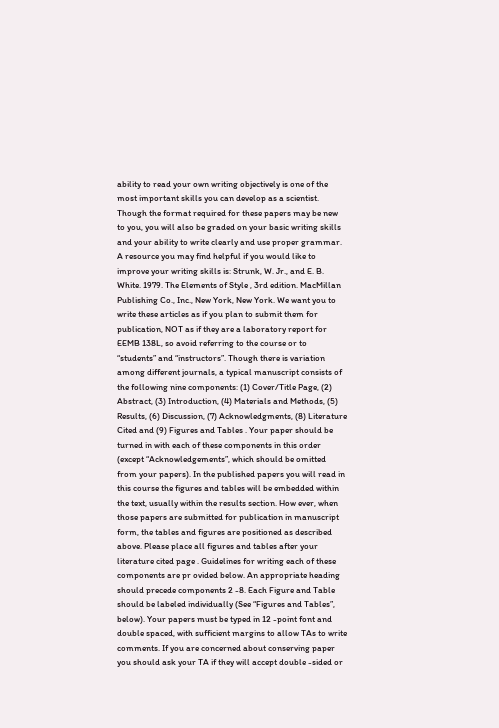ability to read your own writing objectively is one of the most important skills you can develop as a scientist. Though the format required for these papers may be new to you, you will also be graded on your basic writing skills and your ability to write clearly and use proper grammar. A resource you may find helpful if you would like to improve your writing skills is: Strunk, W. Jr., and E. B. White. 1979. The Elements of Style , 3rd edition. MacMillan Publishing Co., Inc., New York, New York. We want you to write these articles as if you plan to submit them for publication, NOT as if they are a laboratory report for EEMB 138L, so avoid referring to the course or to “students” and “instructors”. Though there is variation among different journals, a typical manuscript consists of the following nine components: (1) Cover/Title Page, (2) Abstract, (3) Introduction, (4) Materials and Methods, (5) Results, (6) Discussion, (7) Acknowledgments, (8) Literature Cited and (9) Figures and Tables . Your paper should be turned in with each of these components in this order (except “Acknowledgements”, which should be omitted from your papers). In the published papers you will read in this course the figures and tables will be embedded within the text, usually within the results section. How ever, when those papers are submitted for publication in manuscript form, the tables and figures are positioned as described above. Please place all figures and tables after your literature cited page . Guidelines for writing each of these components are pr ovided below. An appropriate heading should precede components 2 -8. Each Figure and Table should be labeled individually (See “Figures and Tables”, below). Your papers must be typed in 12 -point font and double spaced, with sufficient margins to allow TAs to write comments. If you are concerned about conserving paper you should ask your TA if they will accept double -sided or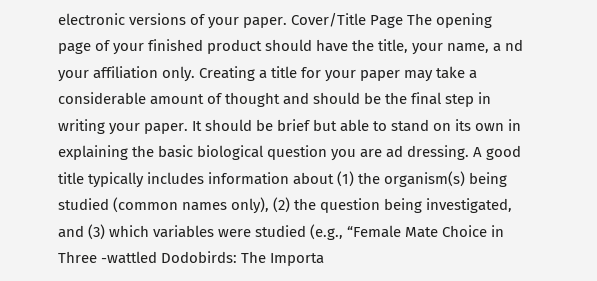electronic versions of your paper. Cover/Title Page The opening page of your finished product should have the title, your name, a nd your affiliation only. Creating a title for your paper may take a considerable amount of thought and should be the final step in writing your paper. It should be brief but able to stand on its own in explaining the basic biological question you are ad dressing. A good title typically includes information about (1) the organism(s) being studied (common names only), (2) the question being investigated, and (3) which variables were studied (e.g., “Female Mate Choice in Three -wattled Dodobirds: The Importa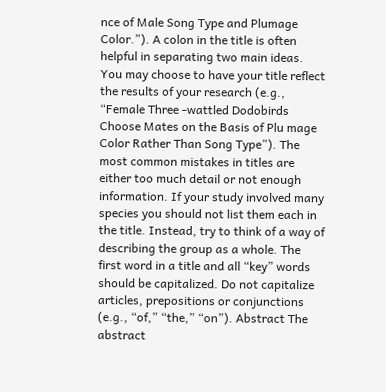nce of Male Song Type and Plumage Color.”). A colon in the title is often helpful in separating two main ideas. You may choose to have your title reflect the results of your research (e.g., “Female Three -wattled Dodobirds Choose Mates on the Basis of Plu mage Color Rather Than Song Type”). The most common mistakes in titles are either too much detail or not enough information. If your study involved many species you should not list them each in the title. Instead, try to think of a way of describing the group as a whole. The first word in a title and all “key” words should be capitalized. Do not capitalize articles, prepositions or conjunctions (e.g., “of,” “the,” “on”). Abstract The abstract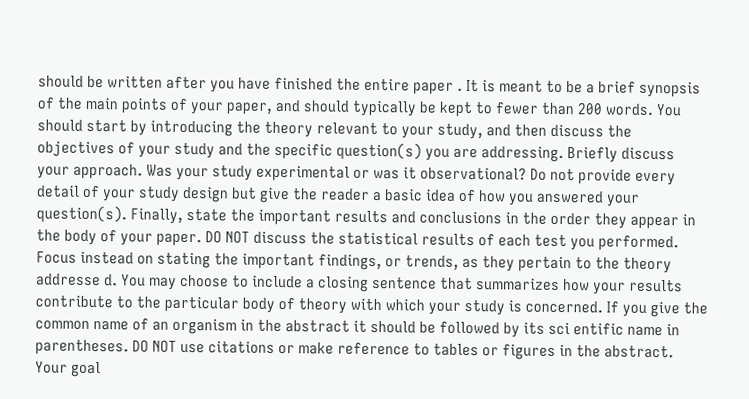should be written after you have finished the entire paper . It is meant to be a brief synopsis of the main points of your paper, and should typically be kept to fewer than 200 words. You should start by introducing the theory relevant to your study, and then discuss the objectives of your study and the specific question(s) you are addressing. Briefly discuss your approach. Was your study experimental or was it observational? Do not provide every detail of your study design but give the reader a basic idea of how you answered your question(s). Finally, state the important results and conclusions in the order they appear in the body of your paper. DO NOT discuss the statistical results of each test you performed. Focus instead on stating the important findings, or trends, as they pertain to the theory addresse d. You may choose to include a closing sentence that summarizes how your results contribute to the particular body of theory with which your study is concerned. If you give the common name of an organism in the abstract it should be followed by its sci entific name in parentheses. DO NOT use citations or make reference to tables or figures in the abstract. Your goal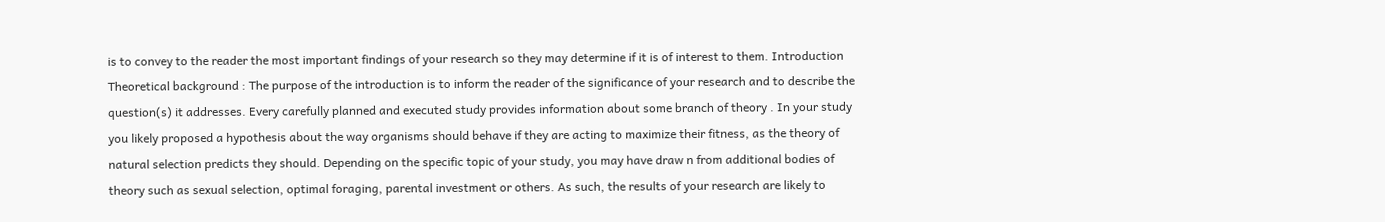is to convey to the reader the most important findings of your research so they may determine if it is of interest to them. Introduction Theoretical background : The purpose of the introduction is to inform the reader of the significance of your research and to describe the question(s) it addresses. Every carefully planned and executed study provides information about some branch of theory . In your study you likely proposed a hypothesis about the way organisms should behave if they are acting to maximize their fitness, as the theory of natural selection predicts they should. Depending on the specific topic of your study, you may have draw n from additional bodies of theory such as sexual selection, optimal foraging, parental investment or others. As such, the results of your research are likely to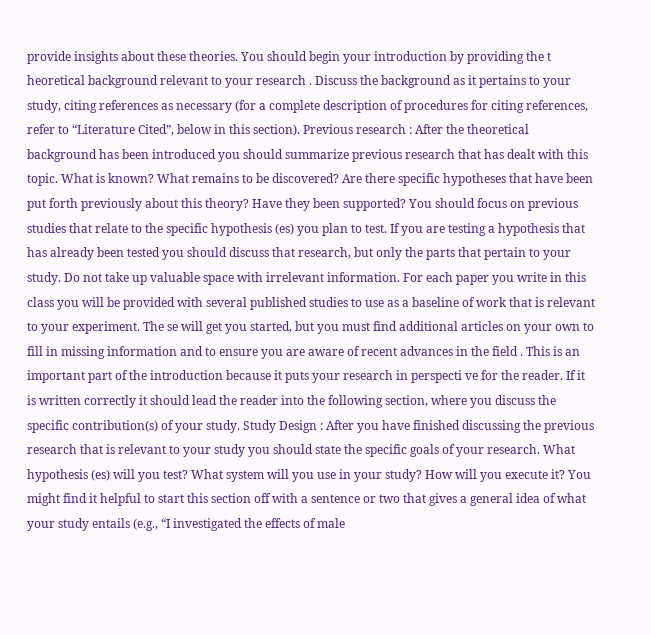provide insights about these theories. You should begin your introduction by providing the t heoretical background relevant to your research . Discuss the background as it pertains to your study, citing references as necessary (for a complete description of procedures for citing references, refer to “Literature Cited”, below in this section). Previous research : After the theoretical background has been introduced you should summarize previous research that has dealt with this topic. What is known? What remains to be discovered? Are there specific hypotheses that have been put forth previously about this theory? Have they been supported? You should focus on previous studies that relate to the specific hypothesis (es) you plan to test. If you are testing a hypothesis that has already been tested you should discuss that research, but only the parts that pertain to your study. Do not take up valuable space with irrelevant information. For each paper you write in this class you will be provided with several published studies to use as a baseline of work that is relevant to your experiment. The se will get you started, but you must find additional articles on your own to fill in missing information and to ensure you are aware of recent advances in the field . This is an important part of the introduction because it puts your research in perspecti ve for the reader. If it is written correctly it should lead the reader into the following section, where you discuss the specific contribution(s) of your study. Study Design : After you have finished discussing the previous research that is relevant to your study you should state the specific goals of your research. What hypothesis (es) will you test? What system will you use in your study? How will you execute it? You might find it helpful to start this section off with a sentence or two that gives a general idea of what your study entails (e.g., “I investigated the effects of male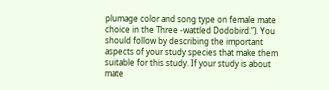plumage color and song type on female mate choice in the Three -wattled Dodobird.”). You should follow by describing the important aspects of your study species that make them suitable for this study. If your study is about mate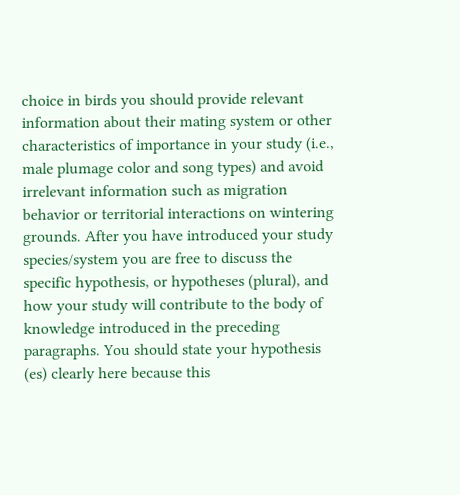choice in birds you should provide relevant information about their mating system or other characteristics of importance in your study (i.e., male plumage color and song types) and avoid irrelevant information such as migration behavior or territorial interactions on wintering grounds. After you have introduced your study species/system you are free to discuss the specific hypothesis, or hypotheses (plural), and how your study will contribute to the body of knowledge introduced in the preceding paragraphs. You should state your hypothesis (es) clearly here because this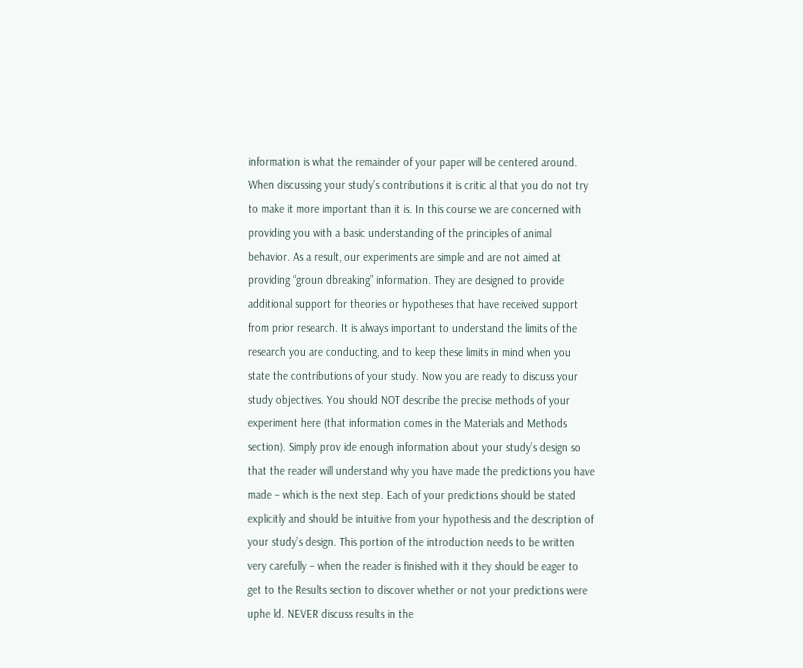information is what the remainder of your paper will be centered around. When discussing your study’s contributions it is critic al that you do not try to make it more important than it is. In this course we are concerned with providing you with a basic understanding of the principles of animal behavior. As a result, our experiments are simple and are not aimed at providing “groun dbreaking” information. They are designed to provide additional support for theories or hypotheses that have received support from prior research. It is always important to understand the limits of the research you are conducting, and to keep these limits in mind when you state the contributions of your study. Now you are ready to discuss your study objectives. You should NOT describe the precise methods of your experiment here (that information comes in the Materials and Methods section). Simply prov ide enough information about your study’s design so that the reader will understand why you have made the predictions you have made – which is the next step. Each of your predictions should be stated explicitly and should be intuitive from your hypothesis and the description of your study’s design. This portion of the introduction needs to be written very carefully – when the reader is finished with it they should be eager to get to the Results section to discover whether or not your predictions were uphe ld. NEVER discuss results in the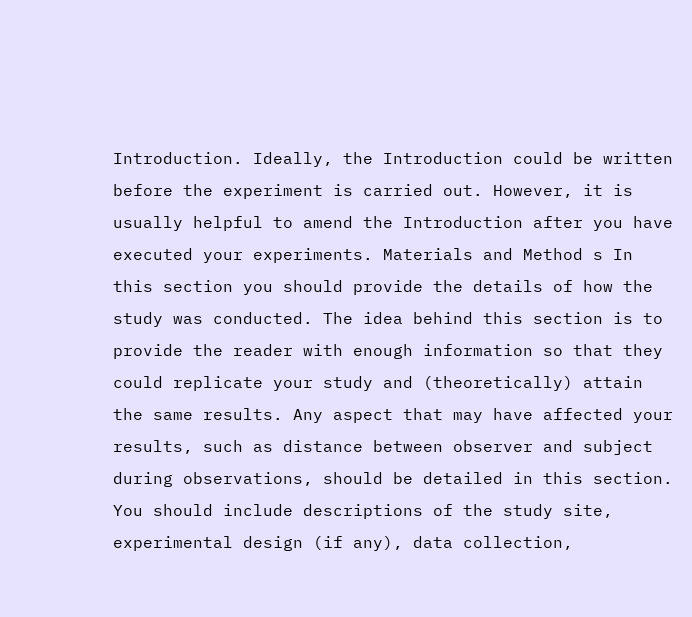Introduction. Ideally, the Introduction could be written before the experiment is carried out. However, it is usually helpful to amend the Introduction after you have executed your experiments. Materials and Method s In this section you should provide the details of how the study was conducted. The idea behind this section is to provide the reader with enough information so that they could replicate your study and (theoretically) attain the same results. Any aspect that may have affected your results, such as distance between observer and subject during observations, should be detailed in this section. You should include descriptions of the study site, experimental design (if any), data collection,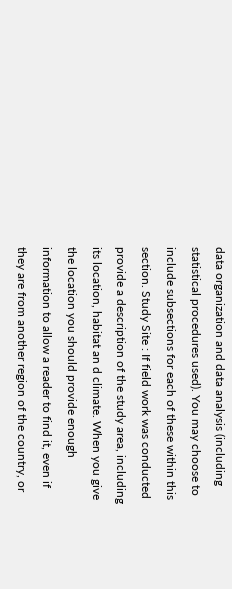data organization and data analysis (including statistical procedures used). You may choose to include subsections for each of these within this section. Study Site : If field work was conducted provide a description of the study area, including its location, habitat an d climate. When you give the location you should provide enough information to allow a reader to find it, even if they are from another region of the country, or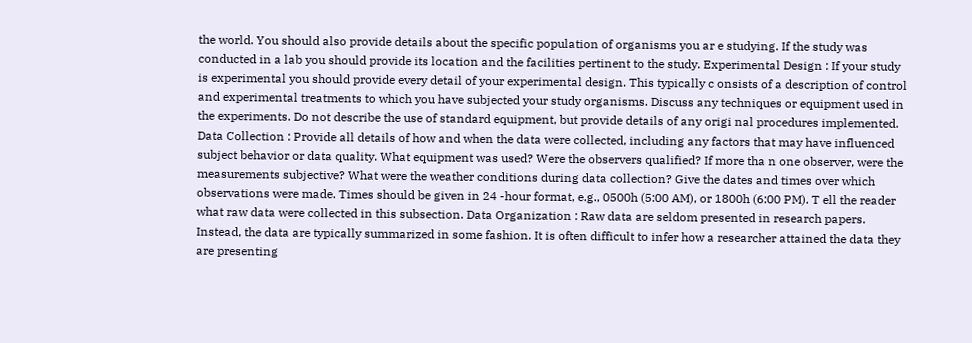the world. You should also provide details about the specific population of organisms you ar e studying. If the study was conducted in a lab you should provide its location and the facilities pertinent to the study. Experimental Design : If your study is experimental you should provide every detail of your experimental design. This typically c onsists of a description of control and experimental treatments to which you have subjected your study organisms. Discuss any techniques or equipment used in the experiments. Do not describe the use of standard equipment, but provide details of any origi nal procedures implemented. Data Collection : Provide all details of how and when the data were collected, including any factors that may have influenced subject behavior or data quality. What equipment was used? Were the observers qualified? If more tha n one observer, were the measurements subjective? What were the weather conditions during data collection? Give the dates and times over which observations were made. Times should be given in 24 -hour format, e.g., 0500h (5:00 AM), or 1800h (6:00 PM). T ell the reader what raw data were collected in this subsection. Data Organization : Raw data are seldom presented in research papers. Instead, the data are typically summarized in some fashion. It is often difficult to infer how a researcher attained the data they are presenting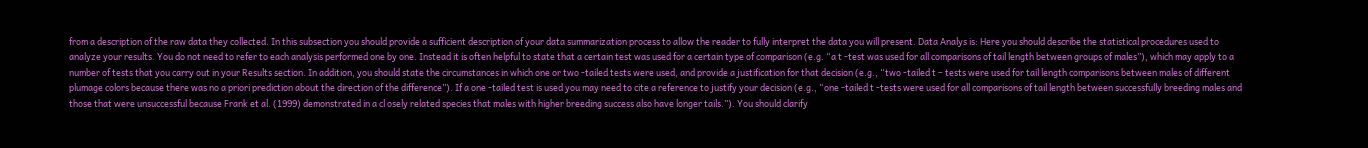from a description of the raw data they collected. In this subsection you should provide a sufficient description of your data summarization process to allow the reader to fully interpret the data you will present. Data Analys is: Here you should describe the statistical procedures used to analyze your results. You do not need to refer to each analysis performed one by one. Instead it is often helpful to state that a certain test was used for a certain type of comparison (e.g. “a t -test was used for all comparisons of tail length between groups of males”), which may apply to a number of tests that you carry out in your Results section. In addition, you should state the circumstances in which one or two -tailed tests were used, and provide a justification for that decision (e.g., “two -tailed t – tests were used for tail length comparisons between males of different plumage colors because there was no a priori prediction about the direction of the difference”). If a one -tailed test is used you may need to cite a reference to justify your decision (e.g., “one -tailed t -tests were used for all comparisons of tail length between successfully breeding males and those that were unsuccessful because Frank et al. (1999) demonstrated in a cl osely related species that males with higher breeding success also have longer tails.”). You should clarify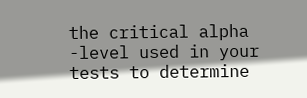the critical alpha -level used in your tests to determine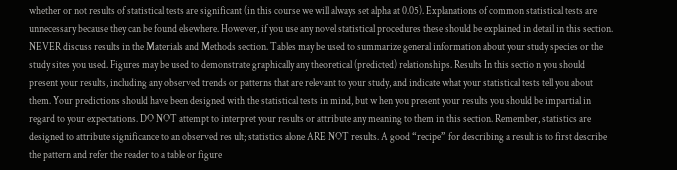whether or not results of statistical tests are significant (in this course we will always set alpha at 0.05). Explanations of common statistical tests are unnecessary because they can be found elsewhere. However, if you use any novel statistical procedures these should be explained in detail in this section. NEVER discuss results in the Materials and Methods section. Tables may be used to summarize general information about your study species or the study sites you used. Figures may be used to demonstrate graphically any theoretical (predicted) relationships. Results In this sectio n you should present your results, including any observed trends or patterns that are relevant to your study, and indicate what your statistical tests tell you about them. Your predictions should have been designed with the statistical tests in mind, but w hen you present your results you should be impartial in regard to your expectations. DO NOT attempt to interpret your results or attribute any meaning to them in this section. Remember, statistics are designed to attribute significance to an observed res ult; statistics alone ARE NOT results. A good “recipe” for describing a result is to first describe the pattern and refer the reader to a table or figure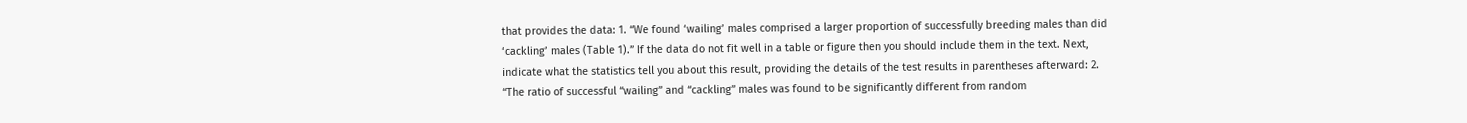that provides the data: 1. “We found ‘wailing’ males comprised a larger proportion of successfully breeding males than did ‘cackling’ males (Table 1).” If the data do not fit well in a table or figure then you should include them in the text. Next, indicate what the statistics tell you about this result, providing the details of the test results in parentheses afterward: 2. “The ratio of successful “wailing” and “cackling” males was found to be significantly different from random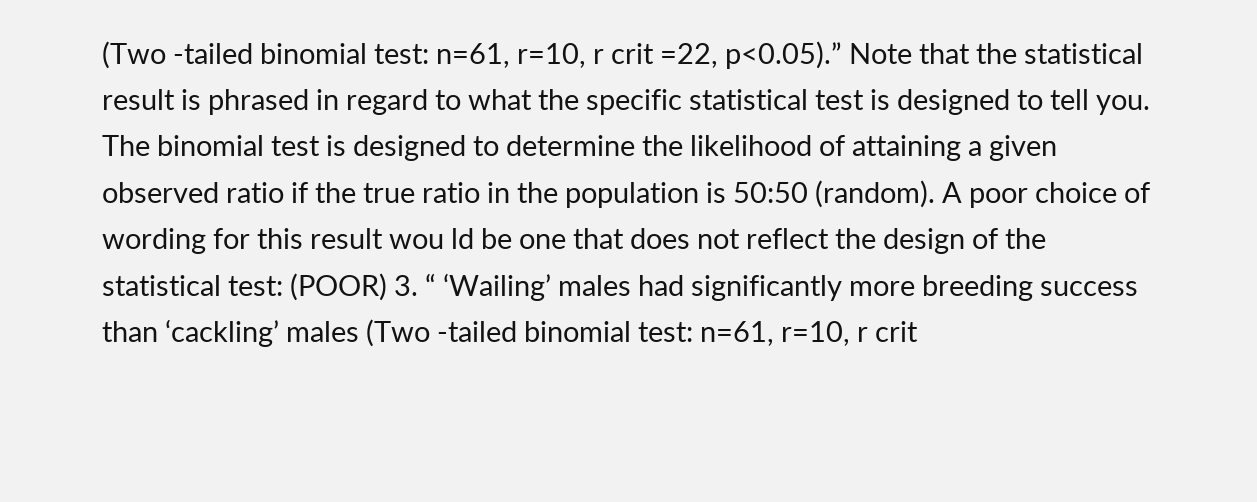(Two -tailed binomial test: n=61, r=10, r crit =22, p<0.05).” Note that the statistical result is phrased in regard to what the specific statistical test is designed to tell you. The binomial test is designed to determine the likelihood of attaining a given observed ratio if the true ratio in the population is 50:50 (random). A poor choice of wording for this result wou ld be one that does not reflect the design of the statistical test: (POOR) 3. “ ‘Wailing’ males had significantly more breeding success than ‘cackling’ males (Two -tailed binomial test: n=61, r=10, r crit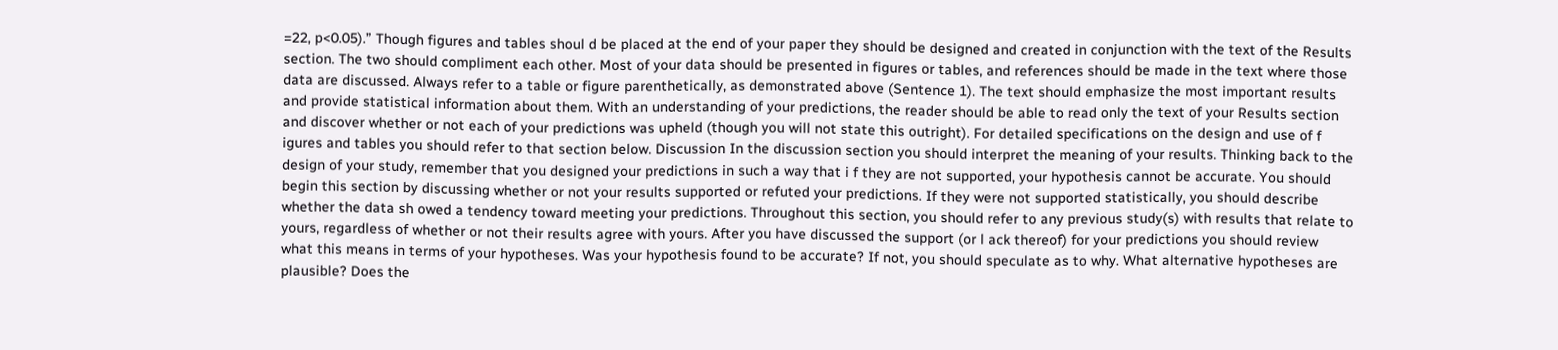=22, p<0.05).” Though figures and tables shoul d be placed at the end of your paper they should be designed and created in conjunction with the text of the Results section. The two should compliment each other. Most of your data should be presented in figures or tables, and references should be made in the text where those data are discussed. Always refer to a table or figure parenthetically, as demonstrated above (Sentence 1). The text should emphasize the most important results and provide statistical information about them. With an understanding of your predictions, the reader should be able to read only the text of your Results section and discover whether or not each of your predictions was upheld (though you will not state this outright). For detailed specifications on the design and use of f igures and tables you should refer to that section below. Discussion In the discussion section you should interpret the meaning of your results. Thinking back to the design of your study, remember that you designed your predictions in such a way that i f they are not supported, your hypothesis cannot be accurate. You should begin this section by discussing whether or not your results supported or refuted your predictions. If they were not supported statistically, you should describe whether the data sh owed a tendency toward meeting your predictions. Throughout this section, you should refer to any previous study(s) with results that relate to yours, regardless of whether or not their results agree with yours. After you have discussed the support (or l ack thereof) for your predictions you should review what this means in terms of your hypotheses. Was your hypothesis found to be accurate? If not, you should speculate as to why. What alternative hypotheses are plausible? Does the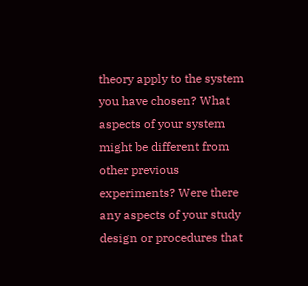theory apply to the system you have chosen? What aspects of your system might be different from other previous experiments? Were there any aspects of your study design or procedures that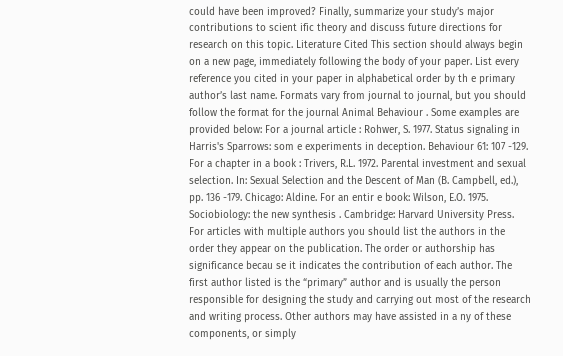could have been improved? Finally, summarize your study’s major contributions to scient ific theory and discuss future directions for research on this topic. Literature Cited This section should always begin on a new page, immediately following the body of your paper. List every reference you cited in your paper in alphabetical order by th e primary author’s last name. Formats vary from journal to journal, but you should follow the format for the journal Animal Behaviour . Some examples are provided below: For a journal article : Rohwer, S. 1977. Status signaling in Harris's Sparrows: som e experiments in deception. Behaviour 61: 107 -129. For a chapter in a book : Trivers, R.L. 1972. Parental investment and sexual selection. In: Sexual Selection and the Descent of Man (B. Campbell, ed.), pp. 136 -179. Chicago: Aldine. For an entir e book: Wilson, E.O. 1975. Sociobiology: the new synthesis . Cambridge: Harvard University Press. For articles with multiple authors you should list the authors in the order they appear on the publication. The order or authorship has significance becau se it indicates the contribution of each author. The first author listed is the “primary” author and is usually the person responsible for designing the study and carrying out most of the research and writing process. Other authors may have assisted in a ny of these components, or simply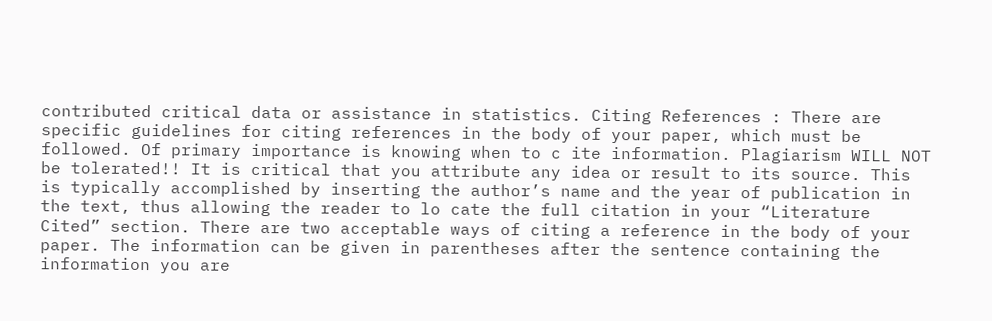contributed critical data or assistance in statistics. Citing References : There are specific guidelines for citing references in the body of your paper, which must be followed. Of primary importance is knowing when to c ite information. Plagiarism WILL NOT be tolerated!! It is critical that you attribute any idea or result to its source. This is typically accomplished by inserting the author’s name and the year of publication in the text, thus allowing the reader to lo cate the full citation in your “Literature Cited” section. There are two acceptable ways of citing a reference in the body of your paper. The information can be given in parentheses after the sentence containing the information you are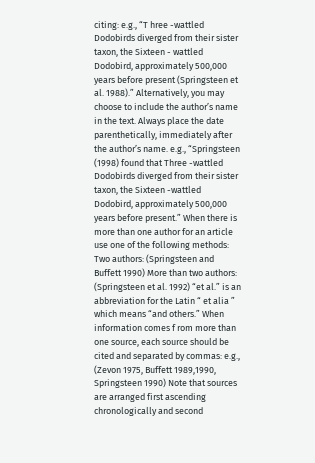citing: e.g., “T hree -wattled Dodobirds diverged from their sister taxon, the Sixteen - wattled Dodobird, approximately 500,000 years before present (Springsteen et al. 1988).” Alternatively, you may choose to include the author’s name in the text. Always place the date parenthetically, immediately after the author’s name. e.g., “Springsteen (1998) found that Three -wattled Dodobirds diverged from their sister taxon, the Sixteen -wattled Dodobird, approximately 500,000 years before present.” When there is more than one author for an article use one of the following methods: Two authors: (Springsteen and Buffett 1990) More than two authors: (Springsteen et al. 1992) “et al.” is an abbreviation for the Latin “ et alia ” which means “and others.” When information comes f rom more than one source, each source should be cited and separated by commas: e.g., (Zevon 1975, Buffett 1989,1990, Springsteen 1990) Note that sources are arranged first ascending chronologically and second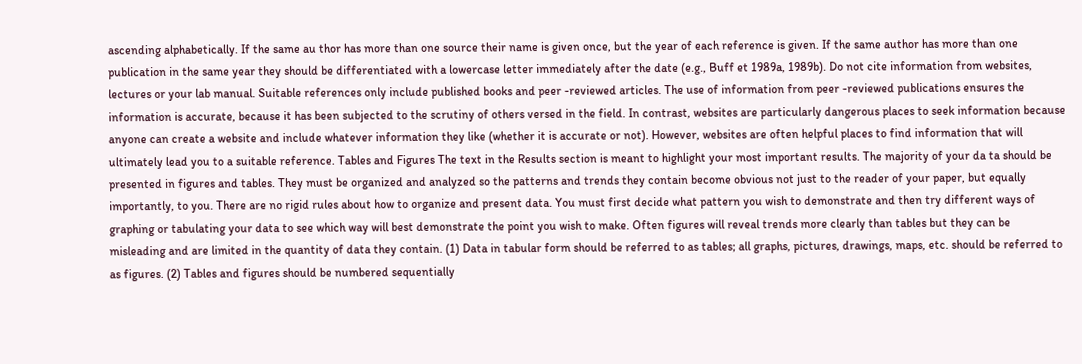ascending alphabetically. If the same au thor has more than one source their name is given once, but the year of each reference is given. If the same author has more than one publication in the same year they should be differentiated with a lowercase letter immediately after the date (e.g., Buff et 1989a, 1989b). Do not cite information from websites, lectures or your lab manual. Suitable references only include published books and peer -reviewed articles. The use of information from peer -reviewed publications ensures the information is accurate, because it has been subjected to the scrutiny of others versed in the field. In contrast, websites are particularly dangerous places to seek information because anyone can create a website and include whatever information they like (whether it is accurate or not). However, websites are often helpful places to find information that will ultimately lead you to a suitable reference. Tables and Figures The text in the Results section is meant to highlight your most important results. The majority of your da ta should be presented in figures and tables. They must be organized and analyzed so the patterns and trends they contain become obvious not just to the reader of your paper, but equally importantly, to you. There are no rigid rules about how to organize and present data. You must first decide what pattern you wish to demonstrate and then try different ways of graphing or tabulating your data to see which way will best demonstrate the point you wish to make. Often figures will reveal trends more clearly than tables but they can be misleading and are limited in the quantity of data they contain. (1) Data in tabular form should be referred to as tables; all graphs, pictures, drawings, maps, etc. should be referred to as figures. (2) Tables and figures should be numbered sequentially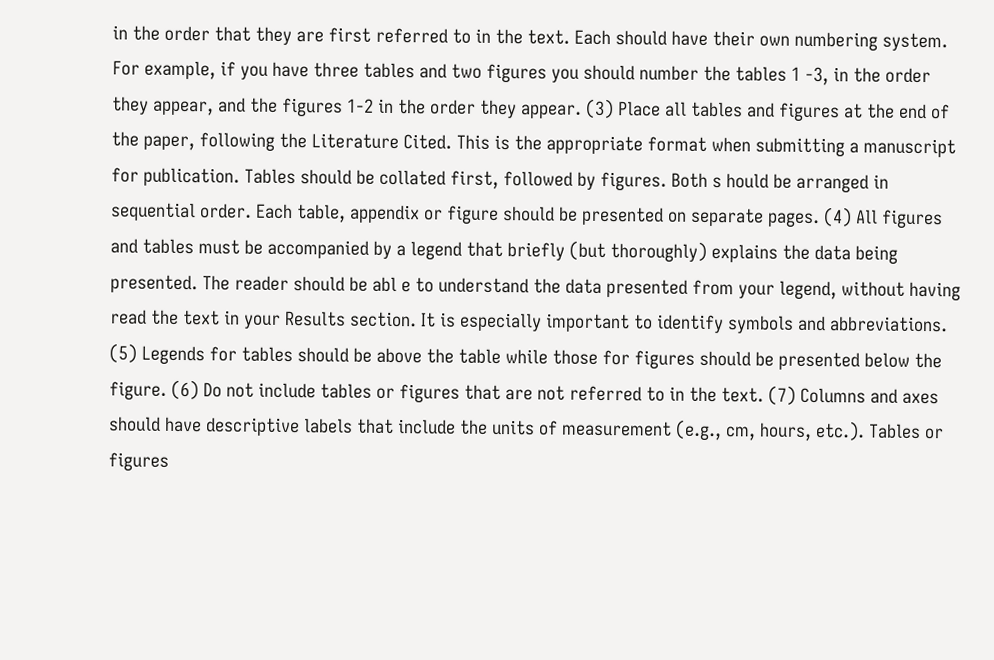in the order that they are first referred to in the text. Each should have their own numbering system. For example, if you have three tables and two figures you should number the tables 1 -3, in the order they appear, and the figures 1-2 in the order they appear. (3) Place all tables and figures at the end of the paper, following the Literature Cited. This is the appropriate format when submitting a manuscript for publication. Tables should be collated first, followed by figures. Both s hould be arranged in sequential order. Each table, appendix or figure should be presented on separate pages. (4) All figures and tables must be accompanied by a legend that briefly (but thoroughly) explains the data being presented. The reader should be abl e to understand the data presented from your legend, without having read the text in your Results section. It is especially important to identify symbols and abbreviations. (5) Legends for tables should be above the table while those for figures should be presented below the figure. (6) Do not include tables or figures that are not referred to in the text. (7) Columns and axes should have descriptive labels that include the units of measurement (e.g., cm, hours, etc.). Tables or figures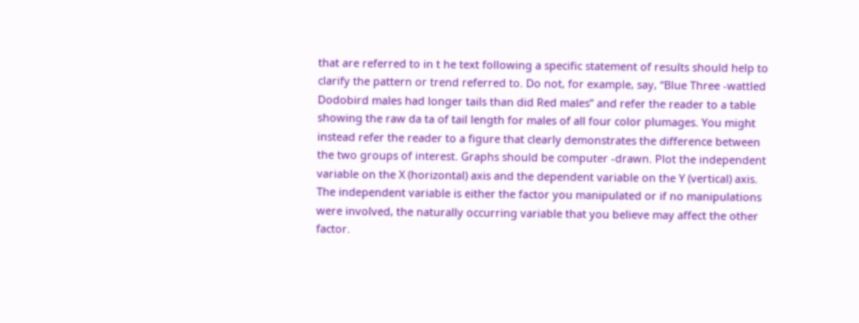that are referred to in t he text following a specific statement of results should help to clarify the pattern or trend referred to. Do not, for example, say, “Blue Three -wattled Dodobird males had longer tails than did Red males” and refer the reader to a table showing the raw da ta of tail length for males of all four color plumages. You might instead refer the reader to a figure that clearly demonstrates the difference between the two groups of interest. Graphs should be computer -drawn. Plot the independent variable on the X (horizontal) axis and the dependent variable on the Y (vertical) axis. The independent variable is either the factor you manipulated or if no manipulations were involved, the naturally occurring variable that you believe may affect the other factor.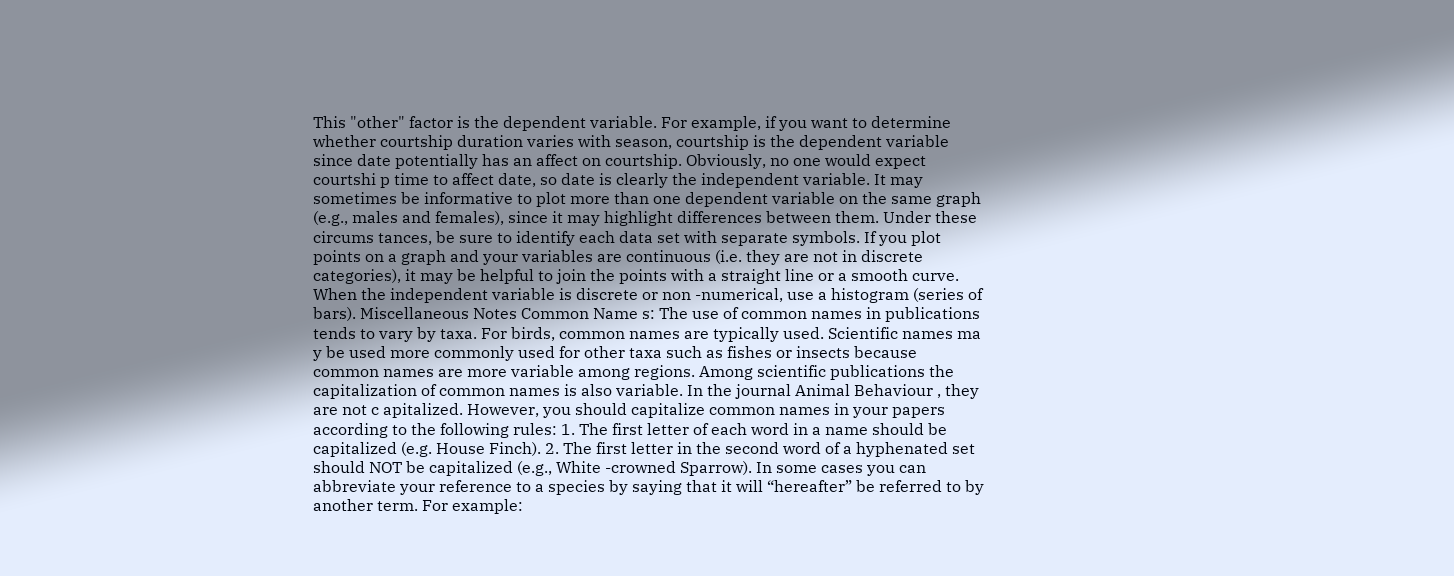This "other" factor is the dependent variable. For example, if you want to determine whether courtship duration varies with season, courtship is the dependent variable since date potentially has an affect on courtship. Obviously, no one would expect courtshi p time to affect date, so date is clearly the independent variable. It may sometimes be informative to plot more than one dependent variable on the same graph (e.g., males and females), since it may highlight differences between them. Under these circums tances, be sure to identify each data set with separate symbols. If you plot points on a graph and your variables are continuous (i.e. they are not in discrete categories), it may be helpful to join the points with a straight line or a smooth curve. When the independent variable is discrete or non -numerical, use a histogram (series of bars). Miscellaneous Notes Common Name s: The use of common names in publications tends to vary by taxa. For birds, common names are typically used. Scientific names ma y be used more commonly used for other taxa such as fishes or insects because common names are more variable among regions. Among scientific publications the capitalization of common names is also variable. In the journal Animal Behaviour , they are not c apitalized. However, you should capitalize common names in your papers according to the following rules: 1. The first letter of each word in a name should be capitalized (e.g. House Finch). 2. The first letter in the second word of a hyphenated set should NOT be capitalized (e.g., White -crowned Sparrow). In some cases you can abbreviate your reference to a species by saying that it will “hereafter” be referred to by another term. For example: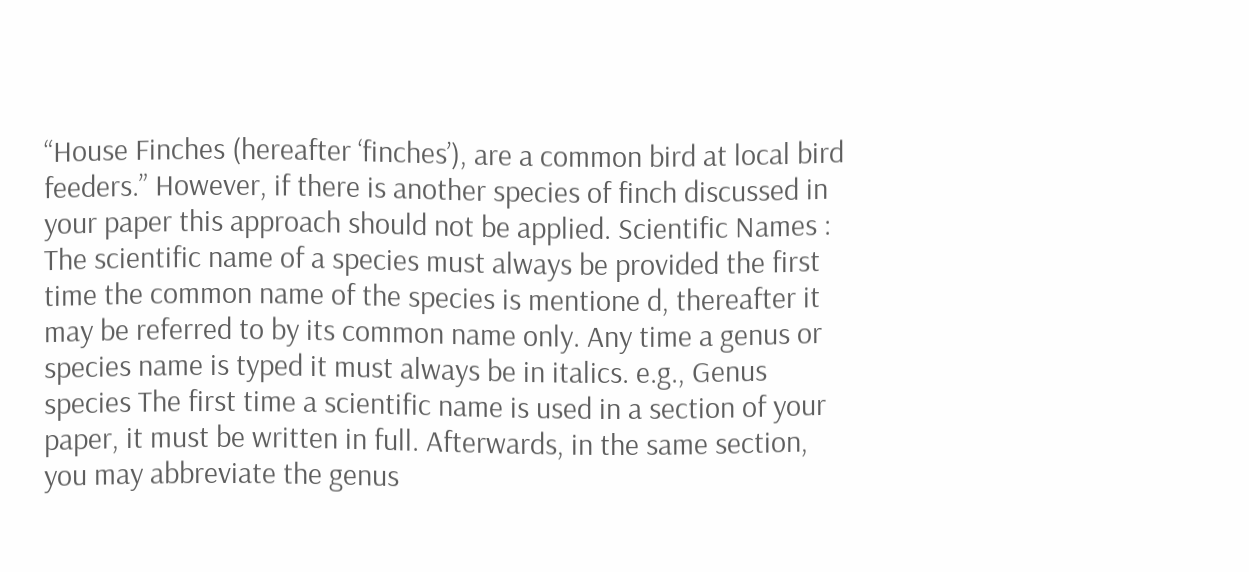“House Finches (hereafter ‘finches’), are a common bird at local bird feeders.” However, if there is another species of finch discussed in your paper this approach should not be applied. Scientific Names : The scientific name of a species must always be provided the first time the common name of the species is mentione d, thereafter it may be referred to by its common name only. Any time a genus or species name is typed it must always be in italics. e.g., Genus species The first time a scientific name is used in a section of your paper, it must be written in full. Afterwards, in the same section, you may abbreviate the genus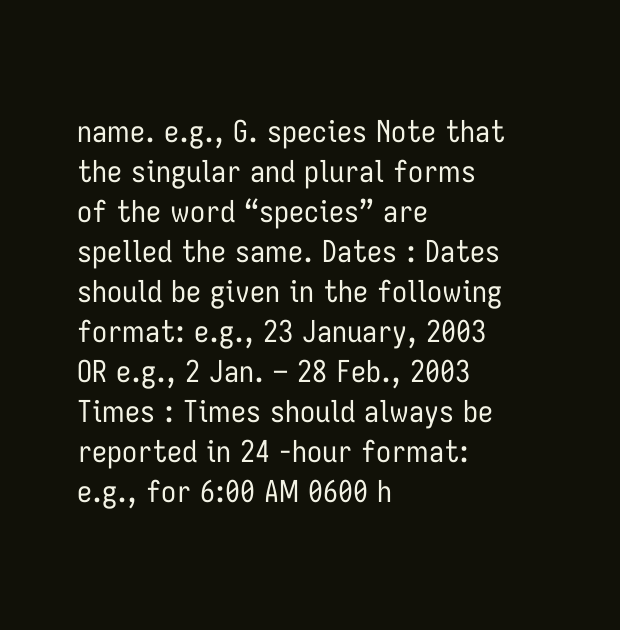name. e.g., G. species Note that the singular and plural forms of the word “species” are spelled the same. Dates : Dates should be given in the following format: e.g., 23 January, 2003 OR e.g., 2 Jan. – 28 Feb., 2003 Times : Times should always be reported in 24 -hour format: e.g., for 6:00 AM 0600 h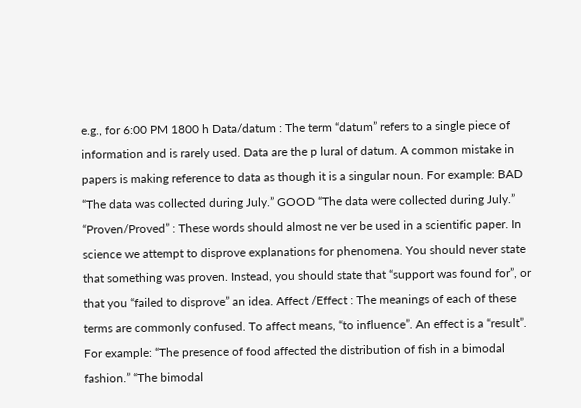e.g., for 6:00 PM 1800 h Data/datum : The term “datum” refers to a single piece of information and is rarely used. Data are the p lural of datum. A common mistake in papers is making reference to data as though it is a singular noun. For example: BAD “The data was collected during July.” GOOD “The data were collected during July.” “Proven/Proved” : These words should almost ne ver be used in a scientific paper. In science we attempt to disprove explanations for phenomena. You should never state that something was proven. Instead, you should state that “support was found for”, or that you “failed to disprove” an idea. Affect /Effect : The meanings of each of these terms are commonly confused. To affect means, “to influence”. An effect is a “result”. For example: “The presence of food affected the distribution of fish in a bimodal fashion.” “The bimodal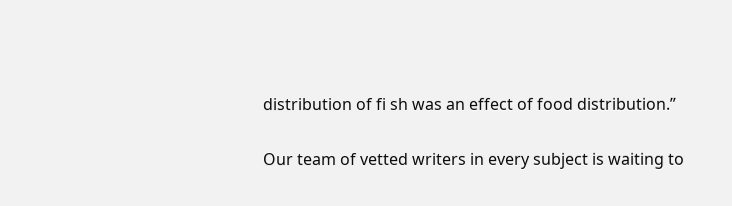distribution of fi sh was an effect of food distribution.”

Our team of vetted writers in every subject is waiting to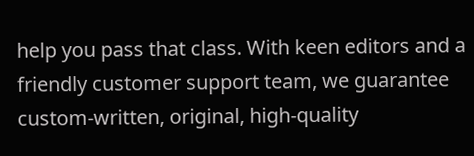help you pass that class. With keen editors and a friendly customer support team, we guarantee custom-written, original, high-quality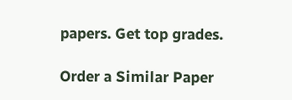papers. Get top grades.

Order a Similar Paper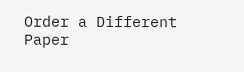Order a Different Paper